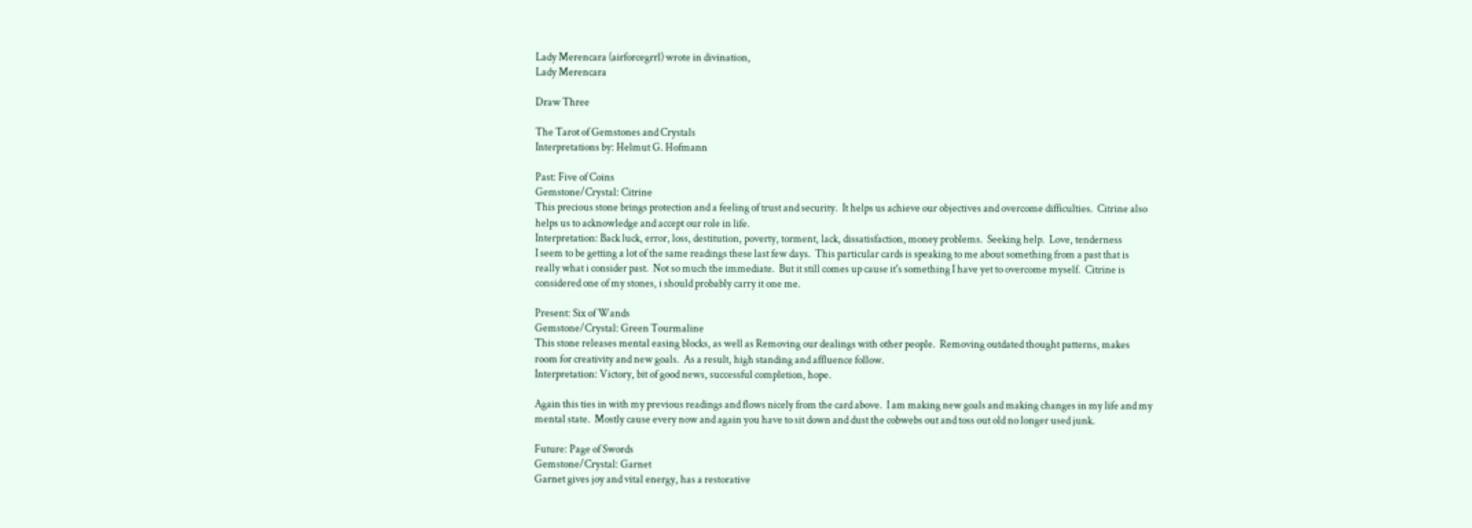Lady Merencara (airforcegrrl) wrote in divination,
Lady Merencara

Draw Three

The Tarot of Gemstones and Crystals
Interpretations by: Helmut G. Hofmann

Past: Five of Coins
Gemstone/Crystal: Citrine
This precious stone brings protection and a feeling of trust and security.  It helps us achieve our objectives and overcome difficulties.  Citrine also helps us to acknowledge and accept our role in life.
Interpretation: Back luck, error, loss, destitution, poverty, torment, lack, dissatisfaction, money problems.  Seeking help.  Love, tenderness
I seem to be getting a lot of the same readings these last few days.  This particular cards is speaking to me about something from a past that is really what i consider past.  Not so much the immediate.  But it still comes up cause it's something I have yet to overcome myself.  Citrine is considered one of my stones, i should probably carry it one me.

Present: Six of Wands
Gemstone/Crystal: Green Tourmaline
This stone releases mental easing blocks, as well as Removing our dealings with other people.  Removing outdated thought patterns, makes room for creativity and new goals.  As a result, high standing and affluence follow.
Interpretation: Victory, bit of good news, successful completion, hope.

Again this ties in with my previous readings and flows nicely from the card above.  I am making new goals and making changes in my life and my mental state.  Mostly cause every now and again you have to sit down and dust the cobwebs out and toss out old no longer used junk.

Future: Page of Swords
Gemstone/Crystal: Garnet
Garnet gives joy and vital energy, has a restorative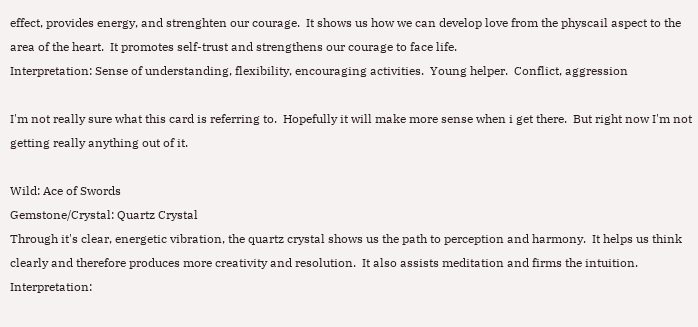effect, provides energy, and strenghten our courage.  It shows us how we can develop love from the physcail aspect to the area of the heart.  It promotes self-trust and strengthens our courage to face life.
Interpretation: Sense of understanding, flexibility, encouraging activities.  Young helper.  Conflict, aggression

I'm not really sure what this card is referring to.  Hopefully it will make more sense when i get there.  But right now I'm not getting really anything out of it.

Wild: Ace of Swords
Gemstone/Crystal: Quartz Crystal
Through it's clear, energetic vibration, the quartz crystal shows us the path to perception and harmony.  It helps us think clearly and therefore produces more creativity and resolution.  It also assists meditation and firms the intuition.
Interpretation: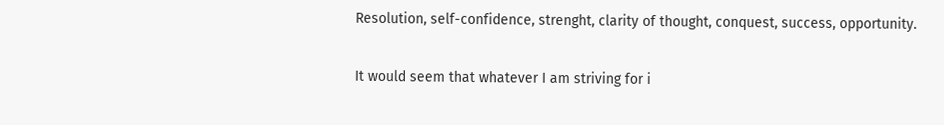Resolution, self-confidence, strenght, clarity of thought, conquest, success, opportunity.

It would seem that whatever I am striving for i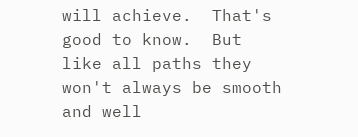will achieve.  That's good to know.  But like all paths they won't always be smooth and well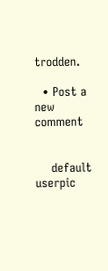trodden.

  • Post a new comment


    default userpic